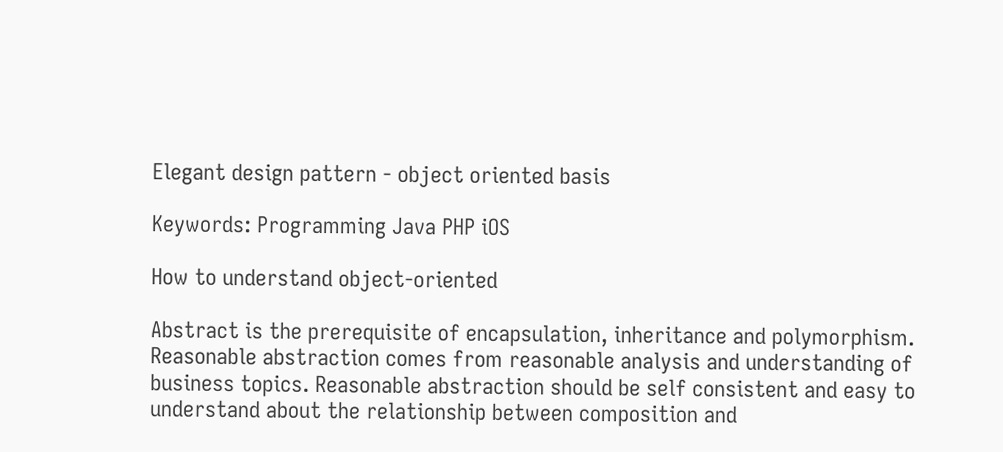Elegant design pattern - object oriented basis

Keywords: Programming Java PHP iOS

How to understand object-oriented

Abstract is the prerequisite of encapsulation, inheritance and polymorphism. Reasonable abstraction comes from reasonable analysis and understanding of business topics. Reasonable abstraction should be self consistent and easy to understand about the relationship between composition and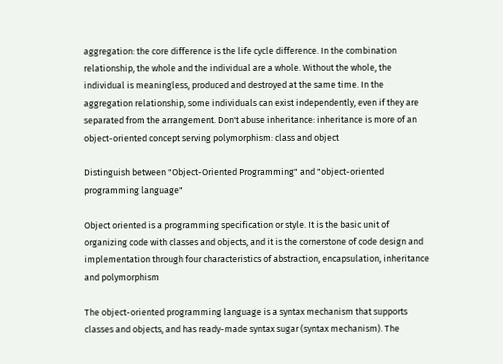aggregation: the core difference is the life cycle difference. In the combination relationship, the whole and the individual are a whole. Without the whole, the individual is meaningless, produced and destroyed at the same time. In the aggregation relationship, some individuals can exist independently, even if they are separated from the arrangement. Don't abuse inheritance: inheritance is more of an object-oriented concept serving polymorphism: class and object

Distinguish between "Object-Oriented Programming" and "object-oriented programming language"

Object oriented is a programming specification or style. It is the basic unit of organizing code with classes and objects, and it is the cornerstone of code design and implementation through four characteristics of abstraction, encapsulation, inheritance and polymorphism

The object-oriented programming language is a syntax mechanism that supports classes and objects, and has ready-made syntax sugar (syntax mechanism). The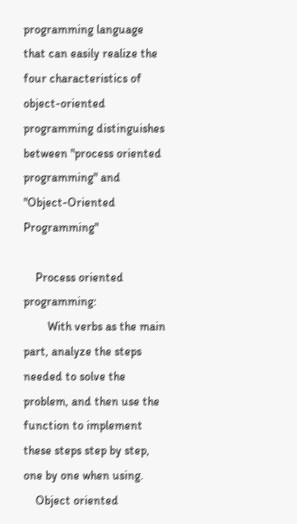programming language that can easily realize the four characteristics of object-oriented programming distinguishes between "process oriented programming" and "Object-Oriented Programming"

    Process oriented programming:
        With verbs as the main part, analyze the steps needed to solve the problem, and then use the function to implement these steps step by step, one by one when using.
    Object oriented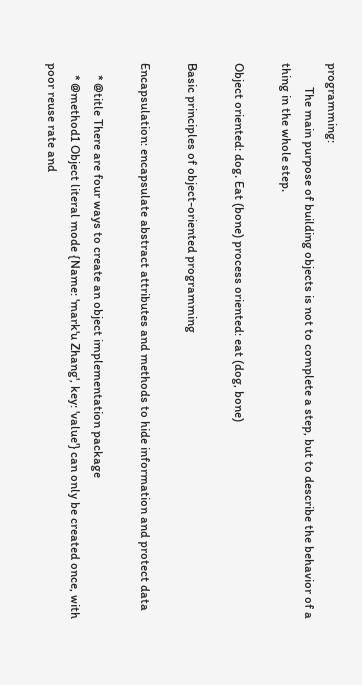programming:
        The main purpose of building objects is not to complete a step, but to describe the behavior of a thing in the whole step.

Object oriented: dog. Eat (bone) process oriented: eat (dog, bone)

Basic principles of object-oriented programming

Encapsulation: encapsulate abstract attributes and methods to hide information and protect data

    * @title There are four ways to create an object implementation package
    * @method1 Object literal mode {Name: 'mark'u Zhang', key: 'value'} can only be created once, with poor reuse rate and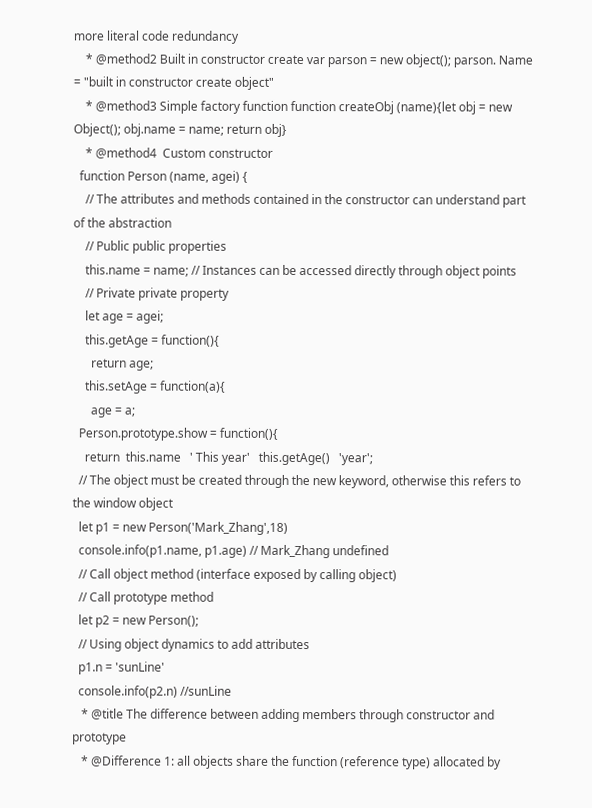more literal code redundancy
    * @method2 Built in constructor create var parson = new object(); parson. Name = "built in constructor create object"
    * @method3 Simple factory function function createObj (name){let obj = new Object(); obj.name = name; return obj}
    * @method4  Custom constructor
  function Person (name, agei) {
    // The attributes and methods contained in the constructor can understand part of the abstraction
    // Public public properties
    this.name = name; // Instances can be accessed directly through object points
    // Private private property
    let age = agei;
    this.getAge = function(){
      return age;
    this.setAge = function(a){
      age = a;
  Person.prototype.show = function(){
    return  this.name   ' This year'   this.getAge()   'year';
  // The object must be created through the new keyword, otherwise this refers to the window object
  let p1 = new Person('Mark_Zhang',18)
  console.info(p1.name, p1.age) // Mark_Zhang undefined
  // Call object method (interface exposed by calling object)
  // Call prototype method
  let p2 = new Person();
  // Using object dynamics to add attributes
  p1.n = 'sunLine'
  console.info(p2.n) //sunLine
   * @title The difference between adding members through constructor and prototype
   * @Difference 1: all objects share the function (reference type) allocated by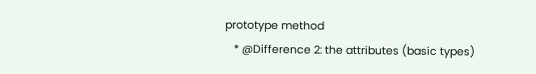prototype method
   * @Difference 2: the attributes (basic types)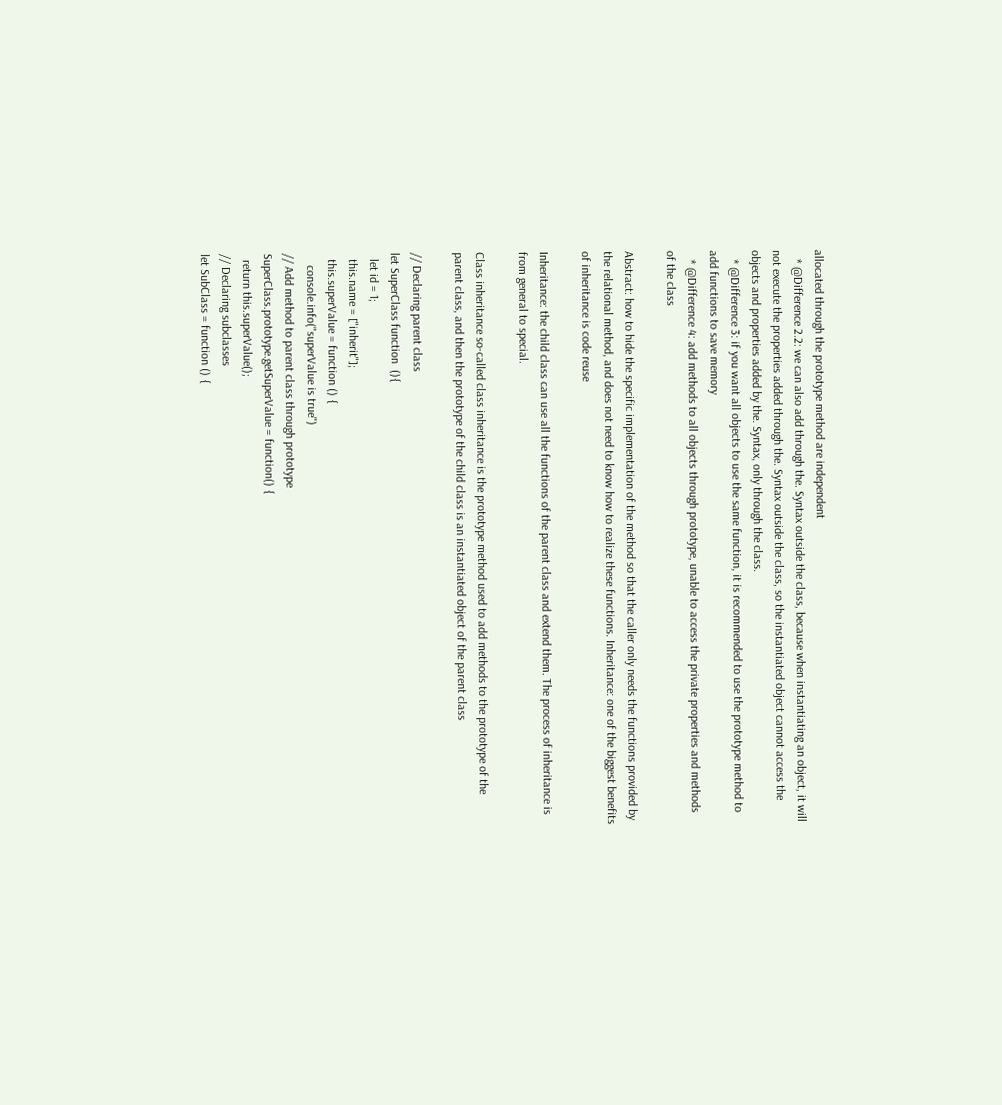allocated through the prototype method are independent
   * @Difference 2.2: we can also add through the. Syntax outside the class, because when instantiating an object, it will not execute the properties added through the. Syntax outside the class, so the instantiated object cannot access the objects and properties added by the. Syntax, only through the class.
   * @Difference 3: if you want all objects to use the same function, it is recommended to use the prototype method to add functions to save memory
   * @Difference 4: add methods to all objects through prototype, unable to access the private properties and methods of the class

Abstract: how to hide the specific implementation of the method so that the caller only needs the functions provided by the relational method, and does not need to know how to realize these functions. Inheritance: one of the biggest benefits of inheritance is code reuse

Inheritance: the child class can use all the functions of the parent class and extend them. The process of inheritance is from general to special.

Class inheritance so-called class inheritance is the prototype method used to add methods to the prototype of the parent class, and then the prototype of the child class is an instantiated object of the parent class

// Declaring parent class
let SuperClass function  (){
  let id = 1;
  this.name = ["inherit"];
  this.superValue = function () {
    console.info("superValue is true")
// Add method to parent class through prototype
SuperClass.prototype.getSuperValue = function() {
  return this.superValue();
// Declaring subclasses
let SubClass = function () {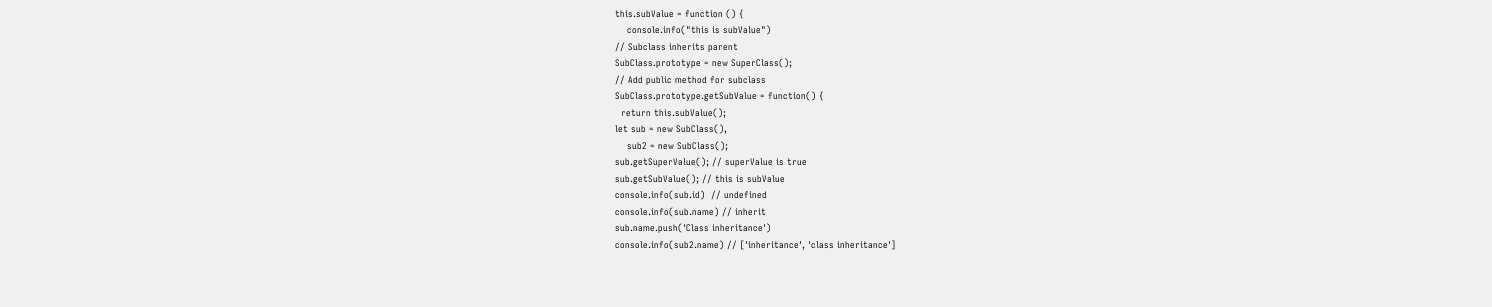this.subValue = function () {
    console.info("this is subValue")
// Subclass inherits parent
SubClass.prototype = new SuperClass();
// Add public method for subclass
SubClass.prototype.getSubValue = function() {
  return this.subValue();
let sub = new SubClass(),
    sub2 = new SubClass();
sub.getSuperValue(); // superValue is true
sub.getSubValue(); // this is subValue
console.info(sub.id)  // undefined
console.info(sub.name) // inherit
sub.name.push('Class inheritance')
console.info(sub2.name) // ['inheritance', 'class inheritance']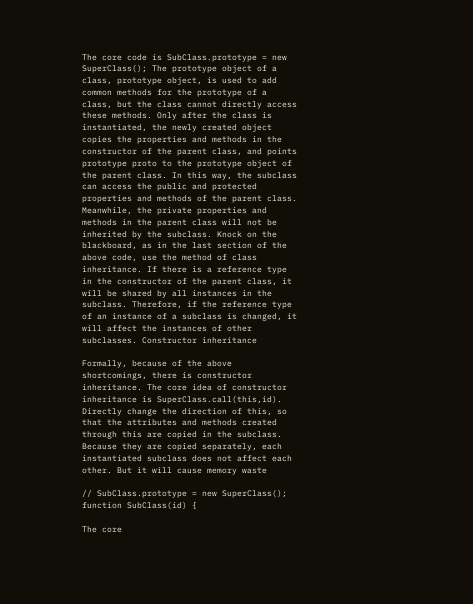The core code is SubClass.prototype = new SuperClass(); The prototype object of a class, prototype object, is used to add common methods for the prototype of a class, but the class cannot directly access these methods. Only after the class is instantiated, the newly created object copies the properties and methods in the constructor of the parent class, and points prototype proto to the prototype object of the parent class. In this way, the subclass can access the public and protected properties and methods of the parent class. Meanwhile, the private properties and methods in the parent class will not be inherited by the subclass. Knock on the blackboard, as in the last section of the above code, use the method of class inheritance. If there is a reference type in the constructor of the parent class, it will be shared by all instances in the subclass. Therefore, if the reference type of an instance of a subclass is changed, it will affect the instances of other subclasses. Constructor inheritance

Formally, because of the above shortcomings, there is constructor inheritance. The core idea of constructor inheritance is SuperClass.call(this,id). Directly change the direction of this, so that the attributes and methods created through this are copied in the subclass. Because they are copied separately, each instantiated subclass does not affect each other. But it will cause memory waste

// SubClass.prototype = new SuperClass();
function SubClass(id) {

The core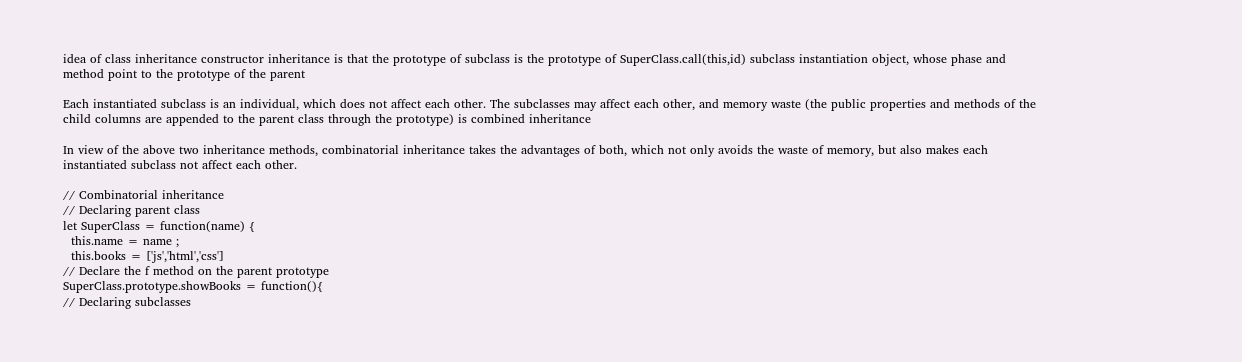idea of class inheritance constructor inheritance is that the prototype of subclass is the prototype of SuperClass.call(this,id) subclass instantiation object, whose phase and method point to the prototype of the parent

Each instantiated subclass is an individual, which does not affect each other. The subclasses may affect each other, and memory waste (the public properties and methods of the child columns are appended to the parent class through the prototype) is combined inheritance

In view of the above two inheritance methods, combinatorial inheritance takes the advantages of both, which not only avoids the waste of memory, but also makes each instantiated subclass not affect each other.

// Combinatorial inheritance
// Declaring parent class
let SuperClass = function(name) {
  this.name = name ;
  this.books = ['js','html','css']
// Declare the f method on the parent prototype
SuperClass.prototype.showBooks = function(){
// Declaring subclasses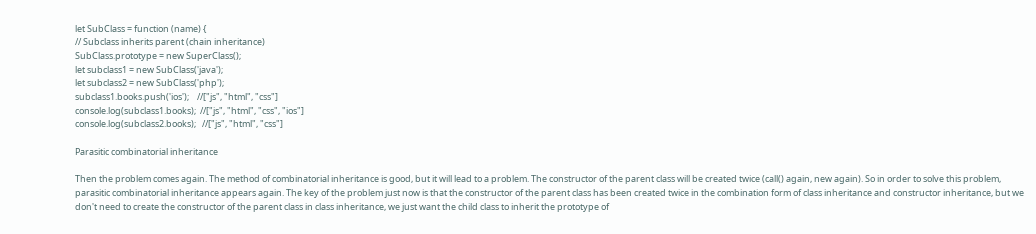let SubClass = function (name) {
// Subclass inherits parent (chain inheritance)
SubClass.prototype = new SuperClass();
let subclass1 = new SubClass('java');
let subclass2 = new SubClass('php');
subclass1.books.push('ios');    //["js", "html", "css"]
console.log(subclass1.books);  //["js", "html", "css", "ios"]
console.log(subclass2.books);   //["js", "html", "css"]

Parasitic combinatorial inheritance

Then the problem comes again. The method of combinatorial inheritance is good, but it will lead to a problem. The constructor of the parent class will be created twice (call() again, new again). So in order to solve this problem, parasitic combinatorial inheritance appears again. The key of the problem just now is that the constructor of the parent class has been created twice in the combination form of class inheritance and constructor inheritance, but we don't need to create the constructor of the parent class in class inheritance, we just want the child class to inherit the prototype of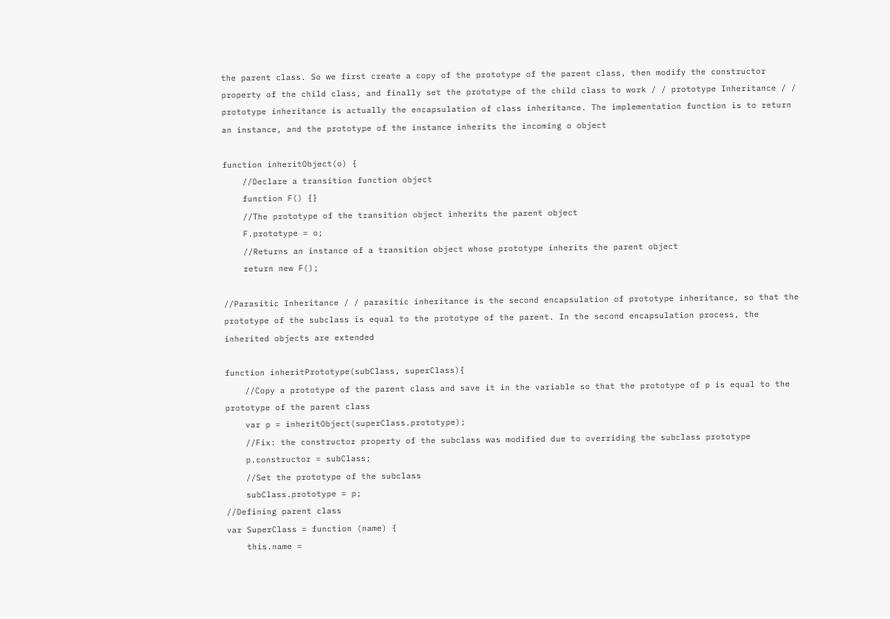the parent class. So we first create a copy of the prototype of the parent class, then modify the constructor property of the child class, and finally set the prototype of the child class to work / / prototype Inheritance / / prototype inheritance is actually the encapsulation of class inheritance. The implementation function is to return an instance, and the prototype of the instance inherits the incoming o object

function inheritObject(o) {
    //Declare a transition function object
    function F() {}
    //The prototype of the transition object inherits the parent object
    F.prototype = o;
    //Returns an instance of a transition object whose prototype inherits the parent object
    return new F();

//Parasitic Inheritance / / parasitic inheritance is the second encapsulation of prototype inheritance, so that the prototype of the subclass is equal to the prototype of the parent. In the second encapsulation process, the inherited objects are extended

function inheritPrototype(subClass, superClass){
    //Copy a prototype of the parent class and save it in the variable so that the prototype of p is equal to the prototype of the parent class
    var p = inheritObject(superClass.prototype);
    //Fix: the constructor property of the subclass was modified due to overriding the subclass prototype
    p.constructor = subClass;
    //Set the prototype of the subclass
    subClass.prototype = p;
//Defining parent class
var SuperClass = function (name) {
    this.name =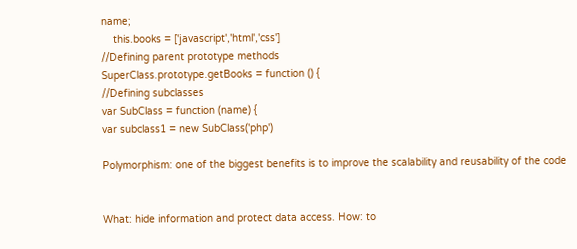name;
    this.books = ['javascript','html','css']
//Defining parent prototype methods
SuperClass.prototype.getBooks = function () {
//Defining subclasses
var SubClass = function (name) {
var subclass1 = new SubClass('php')

Polymorphism: one of the biggest benefits is to improve the scalability and reusability of the code


What: hide information and protect data access. How: to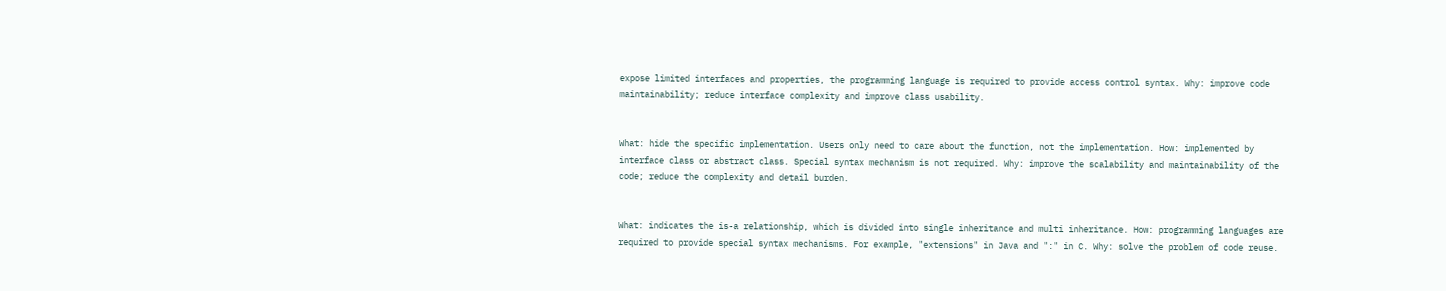expose limited interfaces and properties, the programming language is required to provide access control syntax. Why: improve code maintainability; reduce interface complexity and improve class usability.


What: hide the specific implementation. Users only need to care about the function, not the implementation. How: implemented by interface class or abstract class. Special syntax mechanism is not required. Why: improve the scalability and maintainability of the code; reduce the complexity and detail burden.


What: indicates the is-a relationship, which is divided into single inheritance and multi inheritance. How: programming languages are required to provide special syntax mechanisms. For example, "extensions" in Java and ":" in C. Why: solve the problem of code reuse.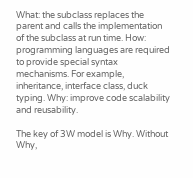What: the subclass replaces the parent and calls the implementation of the subclass at run time. How: programming languages are required to provide special syntax mechanisms. For example, inheritance, interface class, duck typing. Why: improve code scalability and reusability.

The key of 3W model is Why. Without Why,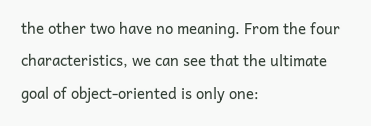the other two have no meaning. From the four characteristics, we can see that the ultimate goal of object-oriented is only one: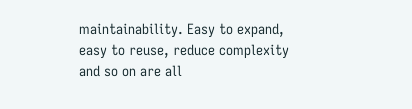maintainability. Easy to expand, easy to reuse, reduce complexity and so on are all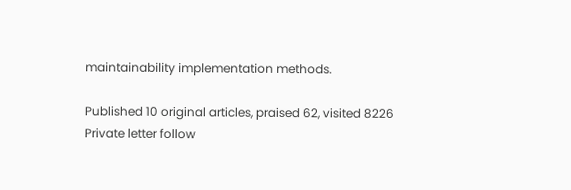maintainability implementation methods.

Published 10 original articles, praised 62, visited 8226
Private letter follow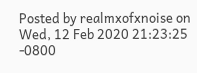Posted by realmxofxnoise on Wed, 12 Feb 2020 21:23:25 -0800